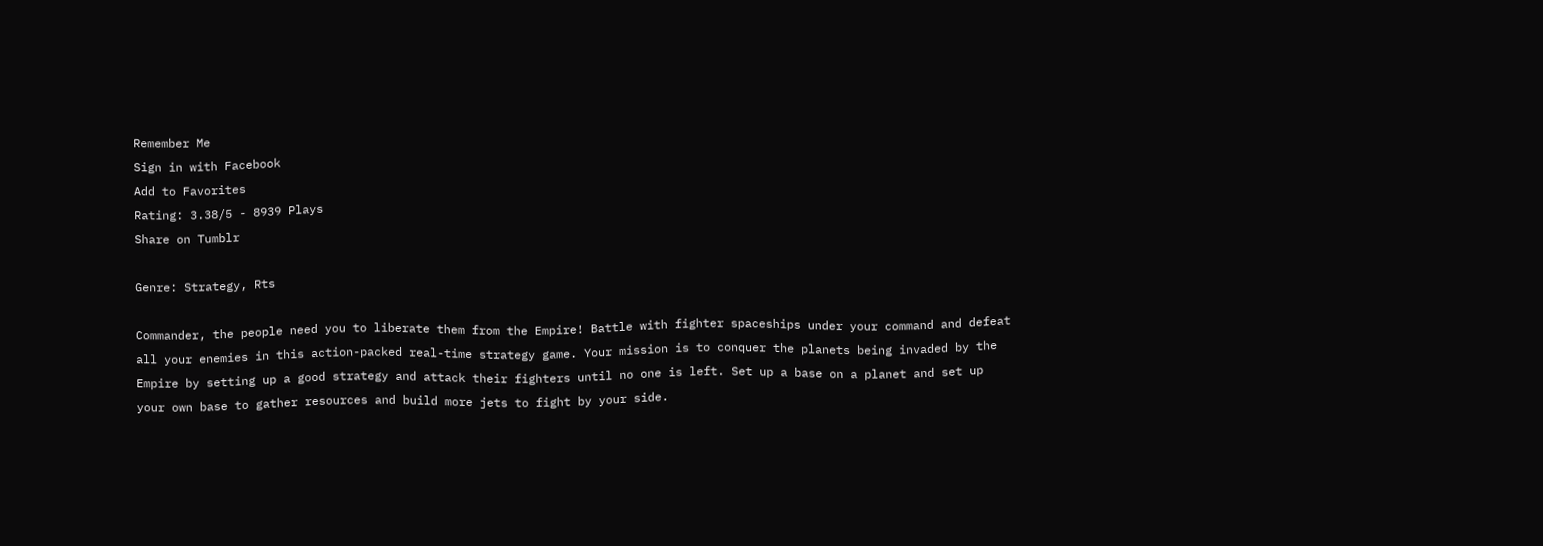Remember Me
Sign in with Facebook
Add to Favorites
Rating: 3.38/5 - 8939 Plays
Share on Tumblr

Genre: Strategy, Rts

Commander, the people need you to liberate them from the Empire! Battle with fighter spaceships under your command and defeat all your enemies in this action-packed real-time strategy game. Your mission is to conquer the planets being invaded by the Empire by setting up a good strategy and attack their fighters until no one is left. Set up a base on a planet and set up your own base to gather resources and build more jets to fight by your side.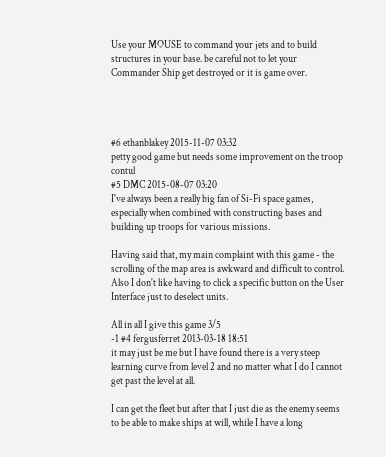Use your MOUSE to command your jets and to build structures in your base. be careful not to let your Commander Ship get destroyed or it is game over.




#6 ethanblakey 2015-11-07 03:32
petty good game but needs some improvement on the troop contul
#5 DMC 2015-08-07 03:20
I've always been a really big fan of Si-Fi space games, especially when combined with constructing bases and building up troops for various missions.

Having said that, my main complaint with this game - the scrolling of the map area is awkward and difficult to control. Also I don't like having to click a specific button on the User Interface just to deselect units.

All in all I give this game 3/5
-1 #4 fergusferret 2013-03-18 18:51
it may just be me but I have found there is a very steep learning curve from level 2 and no matter what I do I cannot get past the level at all.

I can get the fleet but after that I just die as the enemy seems to be able to make ships at will, while I have a long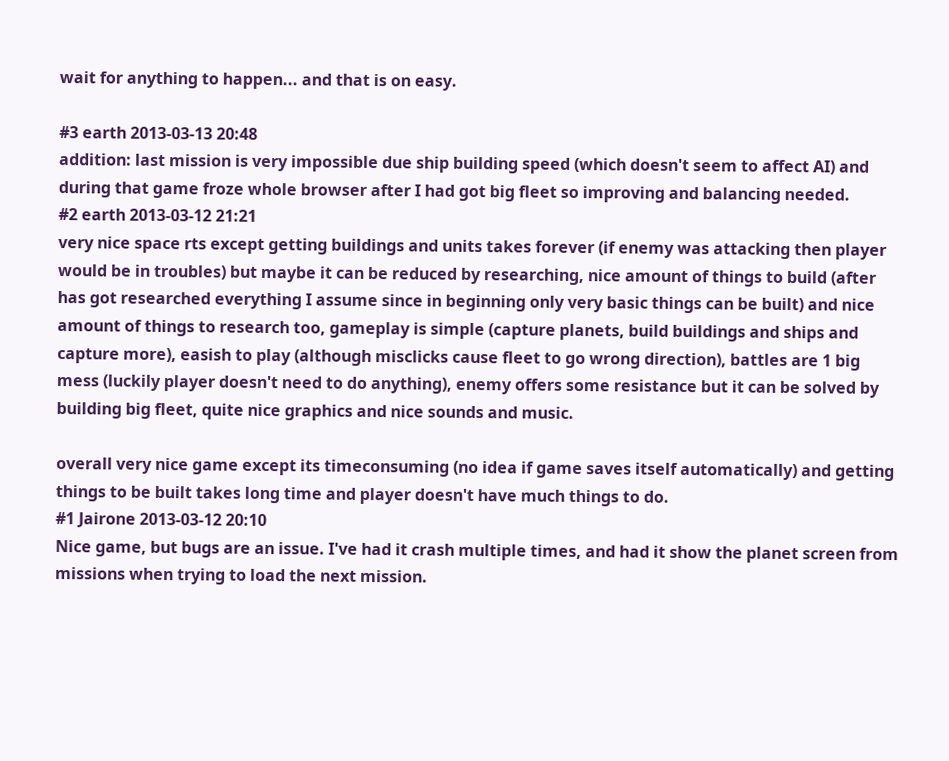wait for anything to happen... and that is on easy.

#3 earth 2013-03-13 20:48
addition: last mission is very impossible due ship building speed (which doesn't seem to affect AI) and during that game froze whole browser after I had got big fleet so improving and balancing needed.
#2 earth 2013-03-12 21:21
very nice space rts except getting buildings and units takes forever (if enemy was attacking then player would be in troubles) but maybe it can be reduced by researching, nice amount of things to build (after has got researched everything I assume since in beginning only very basic things can be built) and nice amount of things to research too, gameplay is simple (capture planets, build buildings and ships and capture more), easish to play (although misclicks cause fleet to go wrong direction), battles are 1 big mess (luckily player doesn't need to do anything), enemy offers some resistance but it can be solved by building big fleet, quite nice graphics and nice sounds and music.

overall very nice game except its timeconsuming (no idea if game saves itself automatically) and getting things to be built takes long time and player doesn't have much things to do.
#1 Jairone 2013-03-12 20:10
Nice game, but bugs are an issue. I've had it crash multiple times, and had it show the planet screen from missions when trying to load the next mission.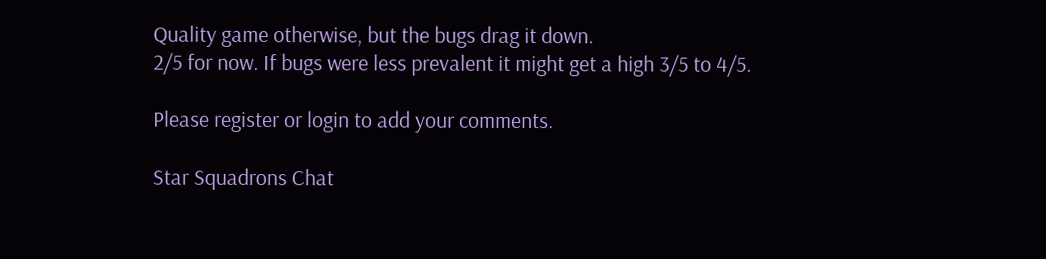Quality game otherwise, but the bugs drag it down.
2/5 for now. If bugs were less prevalent it might get a high 3/5 to 4/5.

Please register or login to add your comments.

Star Squadrons Chat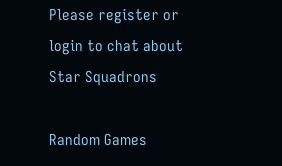Please register or login to chat about Star Squadrons

Random Games